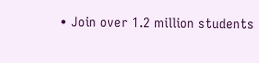• Join over 1.2 million students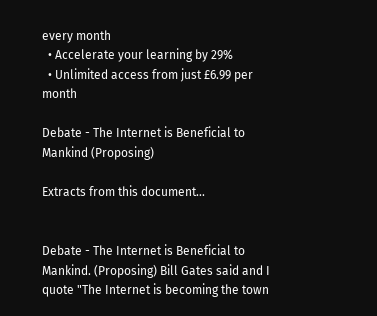every month
  • Accelerate your learning by 29%
  • Unlimited access from just £6.99 per month

Debate - The Internet is Beneficial to Mankind (Proposing)

Extracts from this document...


Debate - The Internet is Beneficial to Mankind. (Proposing) Bill Gates said and I quote "The Internet is becoming the town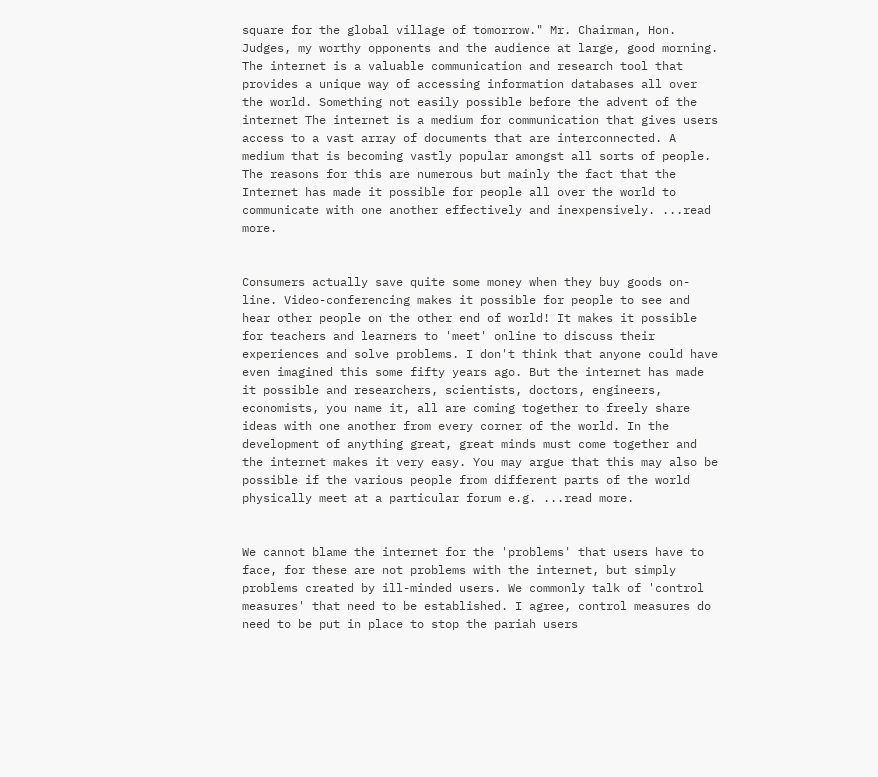square for the global village of tomorrow." Mr. Chairman, Hon. Judges, my worthy opponents and the audience at large, good morning. The internet is a valuable communication and research tool that provides a unique way of accessing information databases all over the world. Something not easily possible before the advent of the internet The internet is a medium for communication that gives users access to a vast array of documents that are interconnected. A medium that is becoming vastly popular amongst all sorts of people. The reasons for this are numerous but mainly the fact that the Internet has made it possible for people all over the world to communicate with one another effectively and inexpensively. ...read more.


Consumers actually save quite some money when they buy goods on-line. Video-conferencing makes it possible for people to see and hear other people on the other end of world! It makes it possible for teachers and learners to 'meet' online to discuss their experiences and solve problems. I don't think that anyone could have even imagined this some fifty years ago. But the internet has made it possible and researchers, scientists, doctors, engineers, economists, you name it, all are coming together to freely share ideas with one another from every corner of the world. In the development of anything great, great minds must come together and the internet makes it very easy. You may argue that this may also be possible if the various people from different parts of the world physically meet at a particular forum e.g. ...read more.


We cannot blame the internet for the 'problems' that users have to face, for these are not problems with the internet, but simply problems created by ill-minded users. We commonly talk of 'control measures' that need to be established. I agree, control measures do need to be put in place to stop the pariah users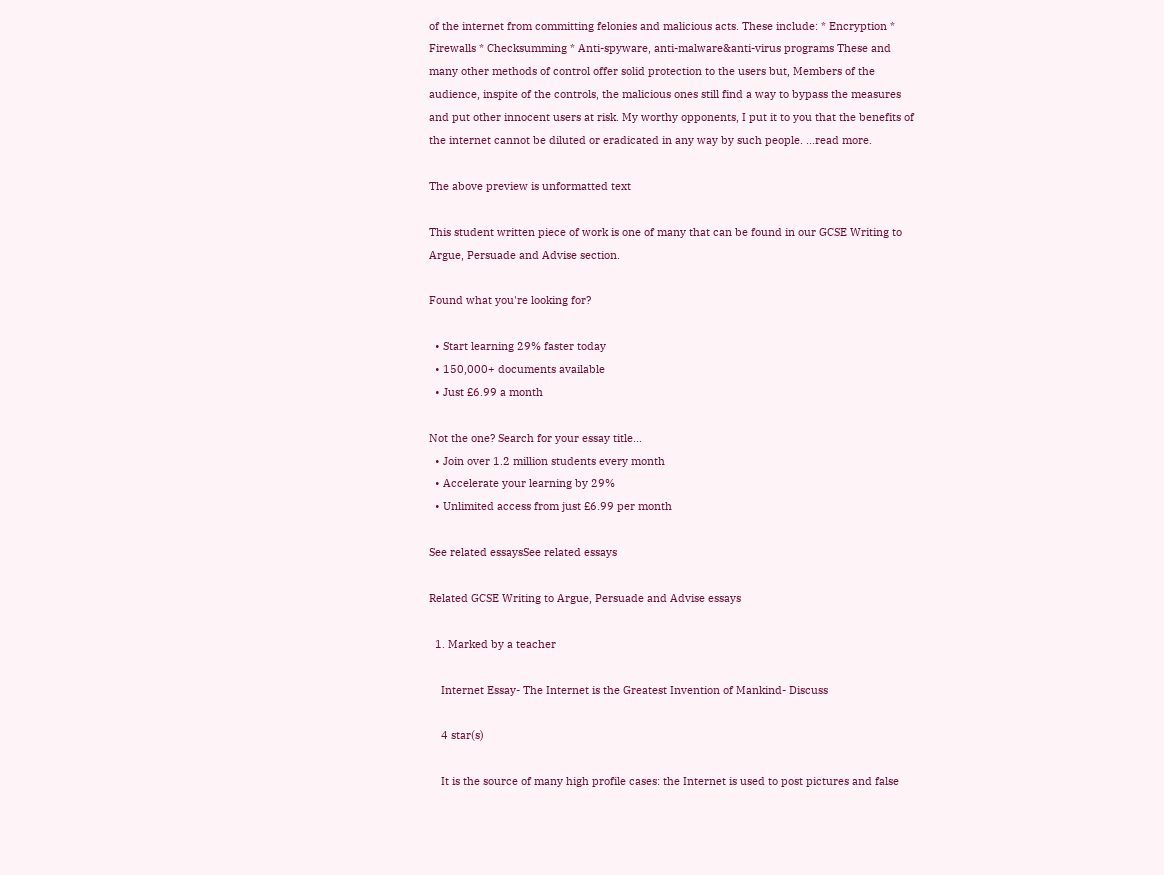of the internet from committing felonies and malicious acts. These include: * Encryption * Firewalls * Checksumming * Anti-spyware, anti-malware&anti-virus programs These and many other methods of control offer solid protection to the users but, Members of the audience, inspite of the controls, the malicious ones still find a way to bypass the measures and put other innocent users at risk. My worthy opponents, I put it to you that the benefits of the internet cannot be diluted or eradicated in any way by such people. ...read more.

The above preview is unformatted text

This student written piece of work is one of many that can be found in our GCSE Writing to Argue, Persuade and Advise section.

Found what you're looking for?

  • Start learning 29% faster today
  • 150,000+ documents available
  • Just £6.99 a month

Not the one? Search for your essay title...
  • Join over 1.2 million students every month
  • Accelerate your learning by 29%
  • Unlimited access from just £6.99 per month

See related essaysSee related essays

Related GCSE Writing to Argue, Persuade and Advise essays

  1. Marked by a teacher

    Internet Essay- The Internet is the Greatest Invention of Mankind- Discuss

    4 star(s)

    It is the source of many high profile cases: the Internet is used to post pictures and false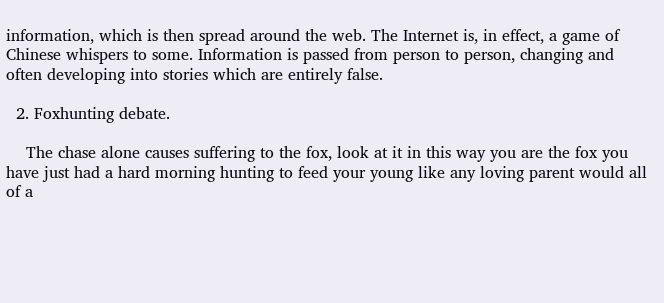information, which is then spread around the web. The Internet is, in effect, a game of Chinese whispers to some. Information is passed from person to person, changing and often developing into stories which are entirely false.

  2. Foxhunting debate.

    The chase alone causes suffering to the fox, look at it in this way you are the fox you have just had a hard morning hunting to feed your young like any loving parent would all of a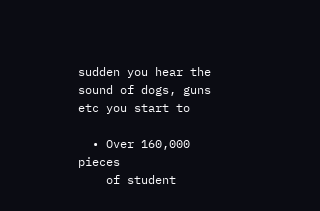sudden you hear the sound of dogs, guns etc you start to

  • Over 160,000 pieces
    of student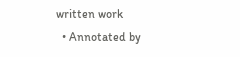written work
  • Annotated by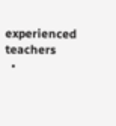experienced teachers
  •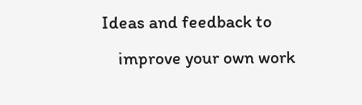Ideas and feedback to
    improve your own work